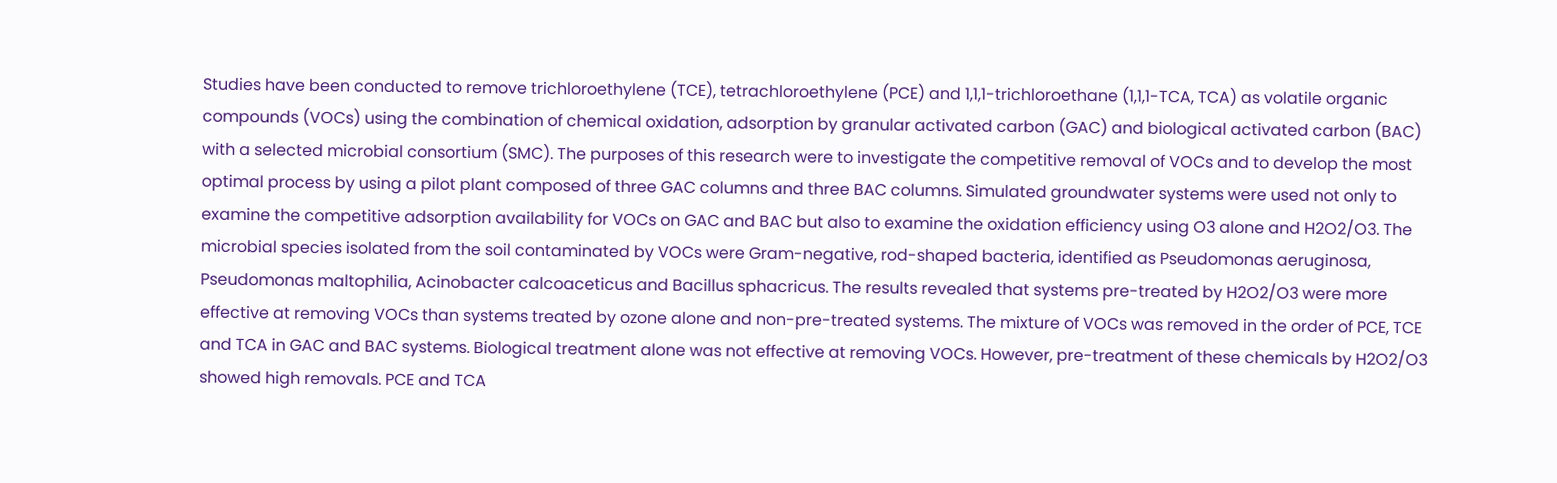Studies have been conducted to remove trichloroethylene (TCE), tetrachloroethylene (PCE) and 1,1,1-trichloroethane (1,1,1-TCA, TCA) as volatile organic compounds (VOCs) using the combination of chemical oxidation, adsorption by granular activated carbon (GAC) and biological activated carbon (BAC) with a selected microbial consortium (SMC). The purposes of this research were to investigate the competitive removal of VOCs and to develop the most optimal process by using a pilot plant composed of three GAC columns and three BAC columns. Simulated groundwater systems were used not only to examine the competitive adsorption availability for VOCs on GAC and BAC but also to examine the oxidation efficiency using O3 alone and H2O2/O3. The microbial species isolated from the soil contaminated by VOCs were Gram-negative, rod-shaped bacteria, identified as Pseudomonas aeruginosa, Pseudomonas maltophilia, Acinobacter calcoaceticus and Bacillus sphacricus. The results revealed that systems pre-treated by H2O2/O3 were more effective at removing VOCs than systems treated by ozone alone and non-pre-treated systems. The mixture of VOCs was removed in the order of PCE, TCE and TCA in GAC and BAC systems. Biological treatment alone was not effective at removing VOCs. However, pre-treatment of these chemicals by H2O2/O3 showed high removals. PCE and TCA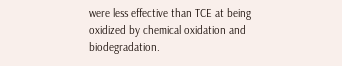were less effective than TCE at being oxidized by chemical oxidation and biodegradation.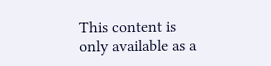This content is only available as a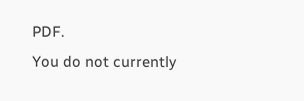PDF.
You do not currently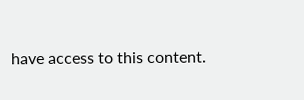have access to this content.